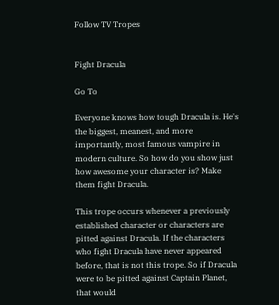Follow TV Tropes


Fight Dracula

Go To

Everyone knows how tough Dracula is. He's the biggest, meanest, and more importantly, most famous vampire in modern culture. So how do you show just how awesome your character is? Make them fight Dracula.

This trope occurs whenever a previously established character or characters are pitted against Dracula. If the characters who fight Dracula have never appeared before, that is not this trope. So if Dracula were to be pitted against Captain Planet, that would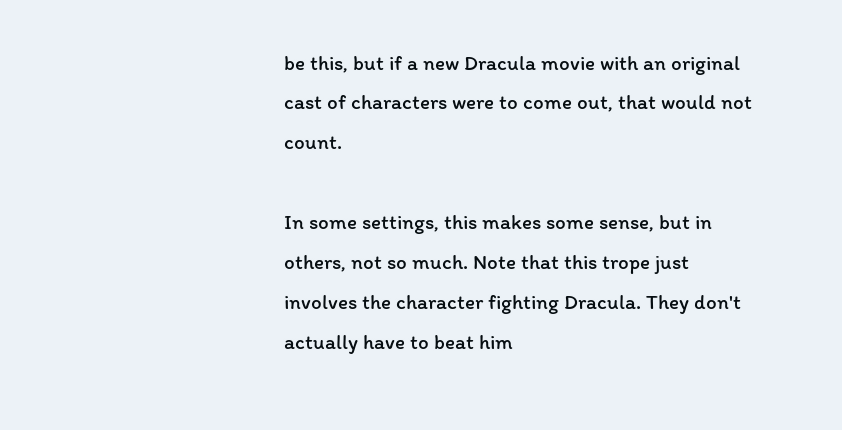be this, but if a new Dracula movie with an original cast of characters were to come out, that would not count.

In some settings, this makes some sense, but in others, not so much. Note that this trope just involves the character fighting Dracula. They don't actually have to beat him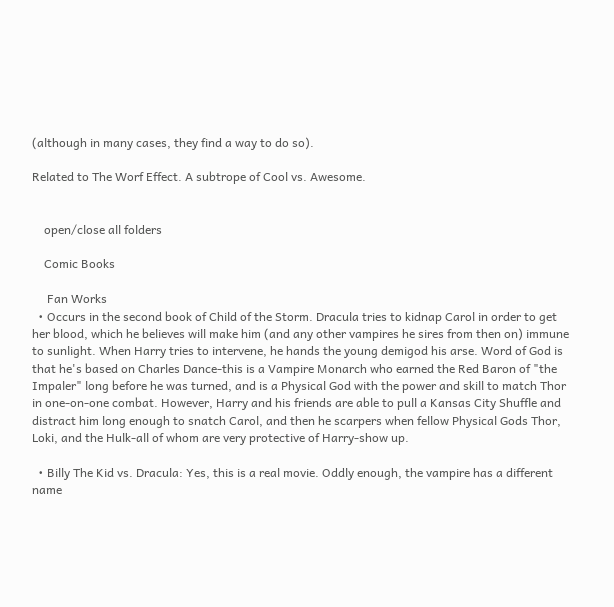(although in many cases, they find a way to do so).

Related to The Worf Effect. A subtrope of Cool vs. Awesome.


    open/close all folders

    Comic Books

     Fan Works
  • Occurs in the second book of Child of the Storm. Dracula tries to kidnap Carol in order to get her blood, which he believes will make him (and any other vampires he sires from then on) immune to sunlight. When Harry tries to intervene, he hands the young demigod his arse. Word of God is that he's based on Charles Dance-this is a Vampire Monarch who earned the Red Baron of "the Impaler" long before he was turned, and is a Physical God with the power and skill to match Thor in one-on-one combat. However, Harry and his friends are able to pull a Kansas City Shuffle and distract him long enough to snatch Carol, and then he scarpers when fellow Physical Gods Thor, Loki, and the Hulk-all of whom are very protective of Harry-show up.

  • Billy The Kid vs. Dracula: Yes, this is a real movie. Oddly enough, the vampire has a different name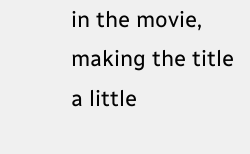in the movie, making the title a little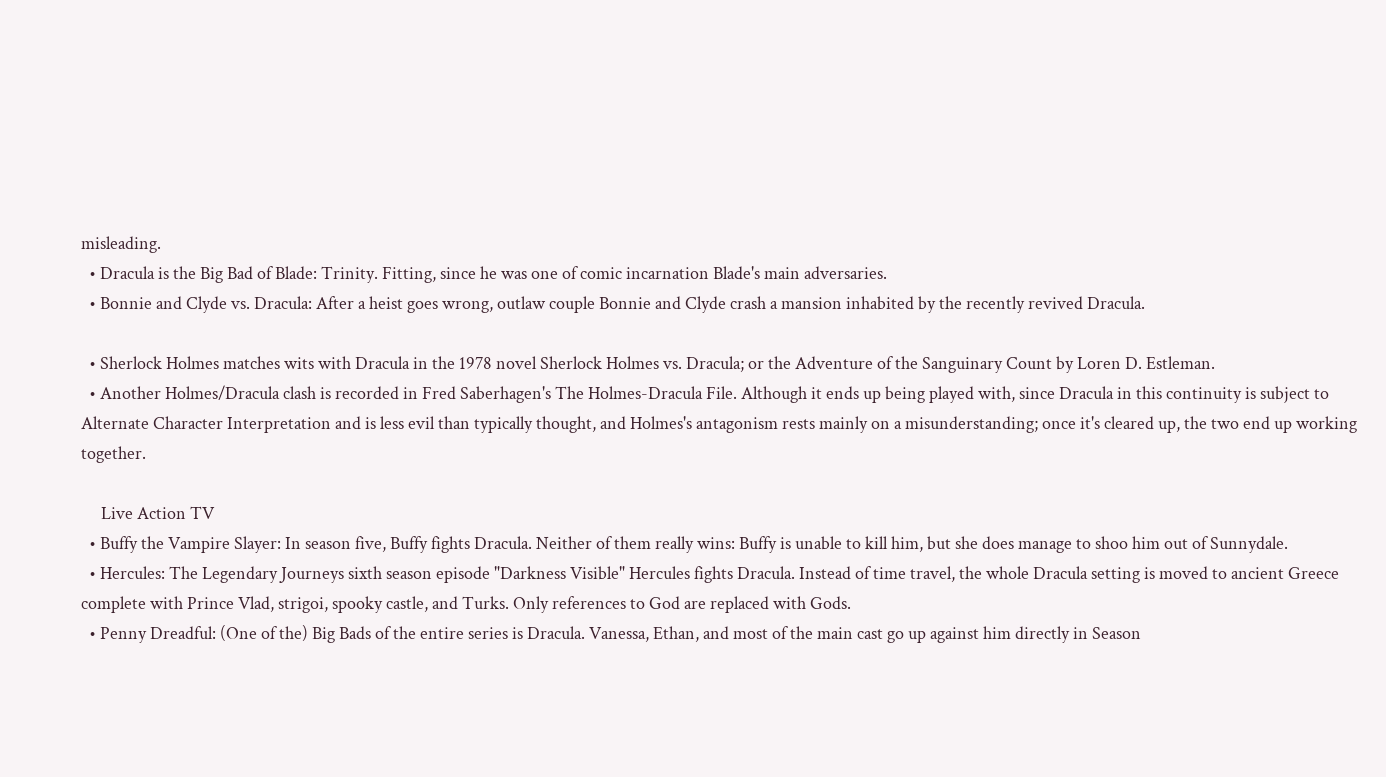misleading.
  • Dracula is the Big Bad of Blade: Trinity. Fitting, since he was one of comic incarnation Blade's main adversaries.
  • Bonnie and Clyde vs. Dracula: After a heist goes wrong, outlaw couple Bonnie and Clyde crash a mansion inhabited by the recently revived Dracula.

  • Sherlock Holmes matches wits with Dracula in the 1978 novel Sherlock Holmes vs. Dracula; or the Adventure of the Sanguinary Count by Loren D. Estleman.
  • Another Holmes/Dracula clash is recorded in Fred Saberhagen's The Holmes-Dracula File. Although it ends up being played with, since Dracula in this continuity is subject to Alternate Character Interpretation and is less evil than typically thought, and Holmes's antagonism rests mainly on a misunderstanding; once it's cleared up, the two end up working together.

     Live Action TV
  • Buffy the Vampire Slayer: In season five, Buffy fights Dracula. Neither of them really wins: Buffy is unable to kill him, but she does manage to shoo him out of Sunnydale.
  • Hercules: The Legendary Journeys sixth season episode "Darkness Visible" Hercules fights Dracula. Instead of time travel, the whole Dracula setting is moved to ancient Greece complete with Prince Vlad, strigoi, spooky castle, and Turks. Only references to God are replaced with Gods.
  • Penny Dreadful: (One of the) Big Bads of the entire series is Dracula. Vanessa, Ethan, and most of the main cast go up against him directly in Season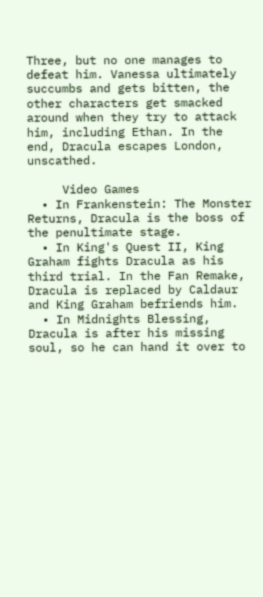Three, but no one manages to defeat him. Vanessa ultimately succumbs and gets bitten, the other characters get smacked around when they try to attack him, including Ethan. In the end, Dracula escapes London, unscathed.

     Video Games
  • In Frankenstein: The Monster Returns, Dracula is the boss of the penultimate stage.
  • In King's Quest II, King Graham fights Dracula as his third trial. In the Fan Remake, Dracula is replaced by Caldaur and King Graham befriends him.
  • In Midnights Blessing, Dracula is after his missing soul, so he can hand it over to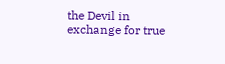the Devil in exchange for true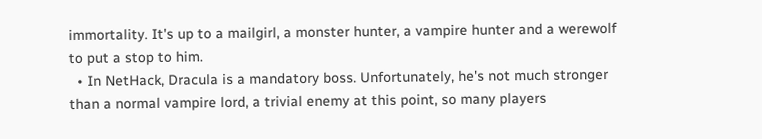immortality. It's up to a mailgirl, a monster hunter, a vampire hunter and a werewolf to put a stop to him.
  • In NetHack, Dracula is a mandatory boss. Unfortunately, he's not much stronger than a normal vampire lord, a trivial enemy at this point, so many players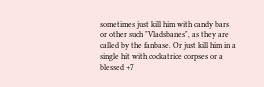sometimes just kill him with candy bars or other such "Vladsbanes", as they are called by the fanbase. Or just kill him in a single hit with cockatrice corpses or a blessed +7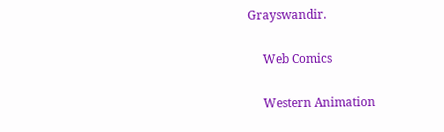Grayswandir.

     Web Comics

     Western Animation